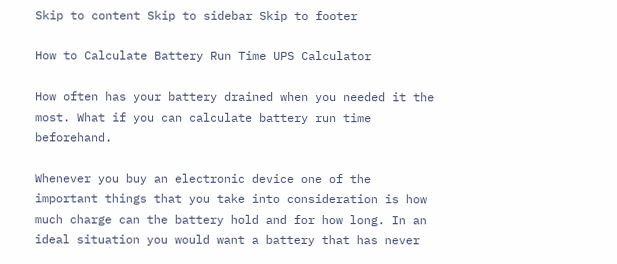Skip to content Skip to sidebar Skip to footer

How to Calculate Battery Run Time UPS Calculator

How often has your battery drained when you needed it the most. What if you can calculate battery run time beforehand.

Whenever you buy an electronic device one of the important things that you take into consideration is how much charge can the battery hold and for how long. In an ideal situation you would want a battery that has never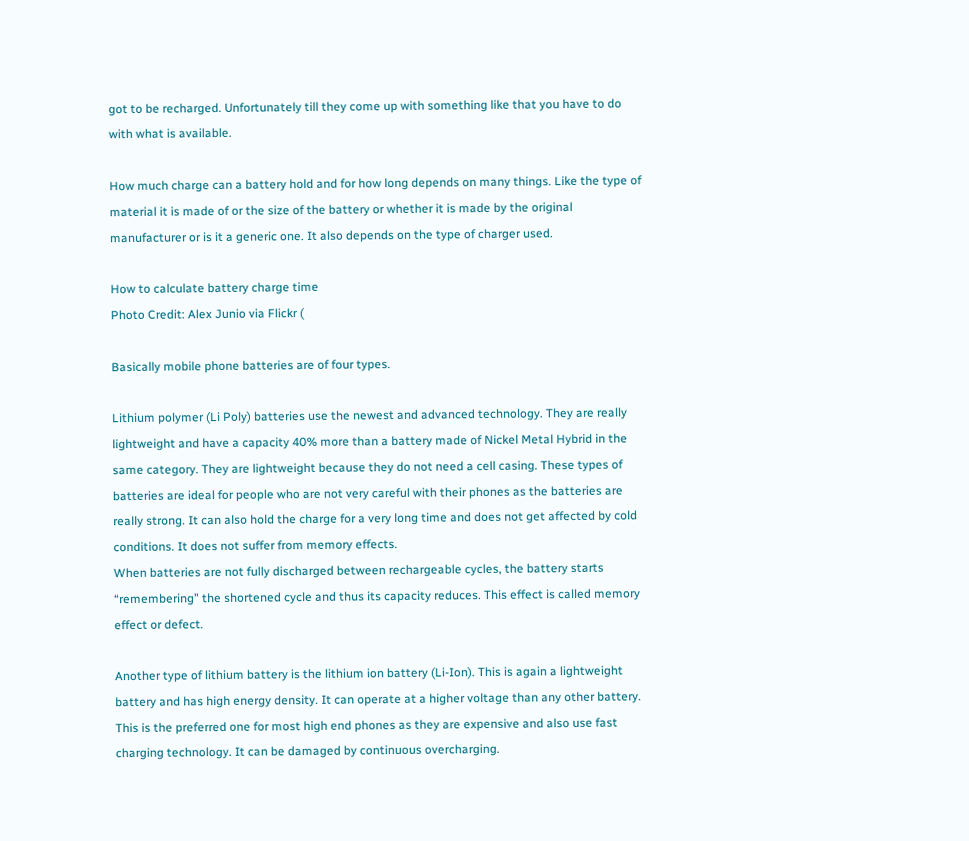got to be recharged. Unfortunately till they come up with something like that you have to do with what is available.

How much charge can a battery hold and for how long depends on many things. Like the type of material it is made of or the size of the battery or whether it is made by the original manufacturer or is it a generic one. It also depends on the type of charger used.

How to calculate battery charge time
Photo Credit: Alex Junio via Flickr (

Basically mobile phone batteries are of four types.

Lithium polymer (Li Poly) batteries use the newest and advanced technology. They are really lightweight and have a capacity 40% more than a battery made of Nickel Metal Hybrid in the same category. They are lightweight because they do not need a cell casing. These types of batteries are ideal for people who are not very careful with their phones as the batteries are really strong. It can also hold the charge for a very long time and does not get affected by cold conditions. It does not suffer from memory effects.
When batteries are not fully discharged between rechargeable cycles, the battery starts “remembering” the shortened cycle and thus its capacity reduces. This effect is called memory effect or defect.

Another type of lithium battery is the lithium ion battery (Li-Ion). This is again a lightweight battery and has high energy density. It can operate at a higher voltage than any other battery. This is the preferred one for most high end phones as they are expensive and also use fast charging technology. It can be damaged by continuous overcharging.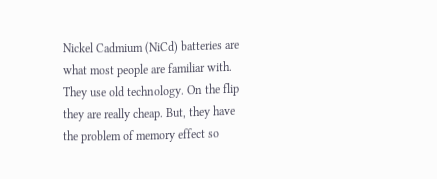Nickel Cadmium (NiCd) batteries are what most people are familiar with. They use old technology. On the flip they are really cheap. But, they have the problem of memory effect so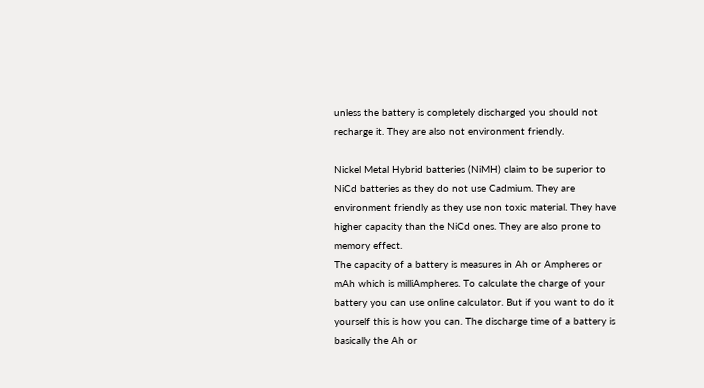unless the battery is completely discharged you should not recharge it. They are also not environment friendly.

Nickel Metal Hybrid batteries (NiMH) claim to be superior to NiCd batteries as they do not use Cadmium. They are environment friendly as they use non toxic material. They have higher capacity than the NiCd ones. They are also prone to memory effect.
The capacity of a battery is measures in Ah or Ampheres or mAh which is milliAmpheres. To calculate the charge of your battery you can use online calculator. But if you want to do it yourself this is how you can. The discharge time of a battery is basically the Ah or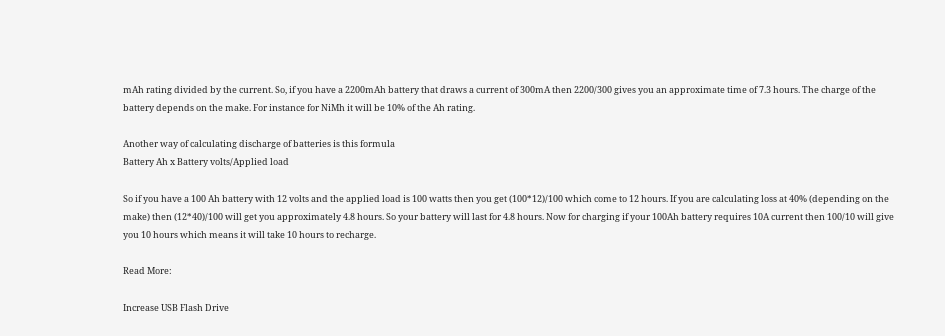mAh rating divided by the current. So, if you have a 2200mAh battery that draws a current of 300mA then 2200/300 gives you an approximate time of 7.3 hours. The charge of the battery depends on the make. For instance for NiMh it will be 10% of the Ah rating.

Another way of calculating discharge of batteries is this formula
Battery Ah x Battery volts/Applied load

So if you have a 100 Ah battery with 12 volts and the applied load is 100 watts then you get (100*12)/100 which come to 12 hours. If you are calculating loss at 40% (depending on the make) then (12*40)/100 will get you approximately 4.8 hours. So your battery will last for 4.8 hours. Now for charging if your 100Ah battery requires 10A current then 100/10 will give you 10 hours which means it will take 10 hours to recharge.

Read More:

Increase USB Flash Drive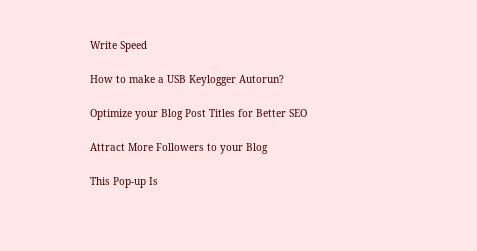Write Speed

How to make a USB Keylogger Autorun?

Optimize your Blog Post Titles for Better SEO

Attract More Followers to your Blog

This Pop-up Is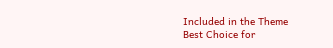Included in the Theme
Best Choice for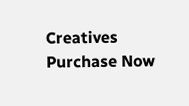Creatives
Purchase Now